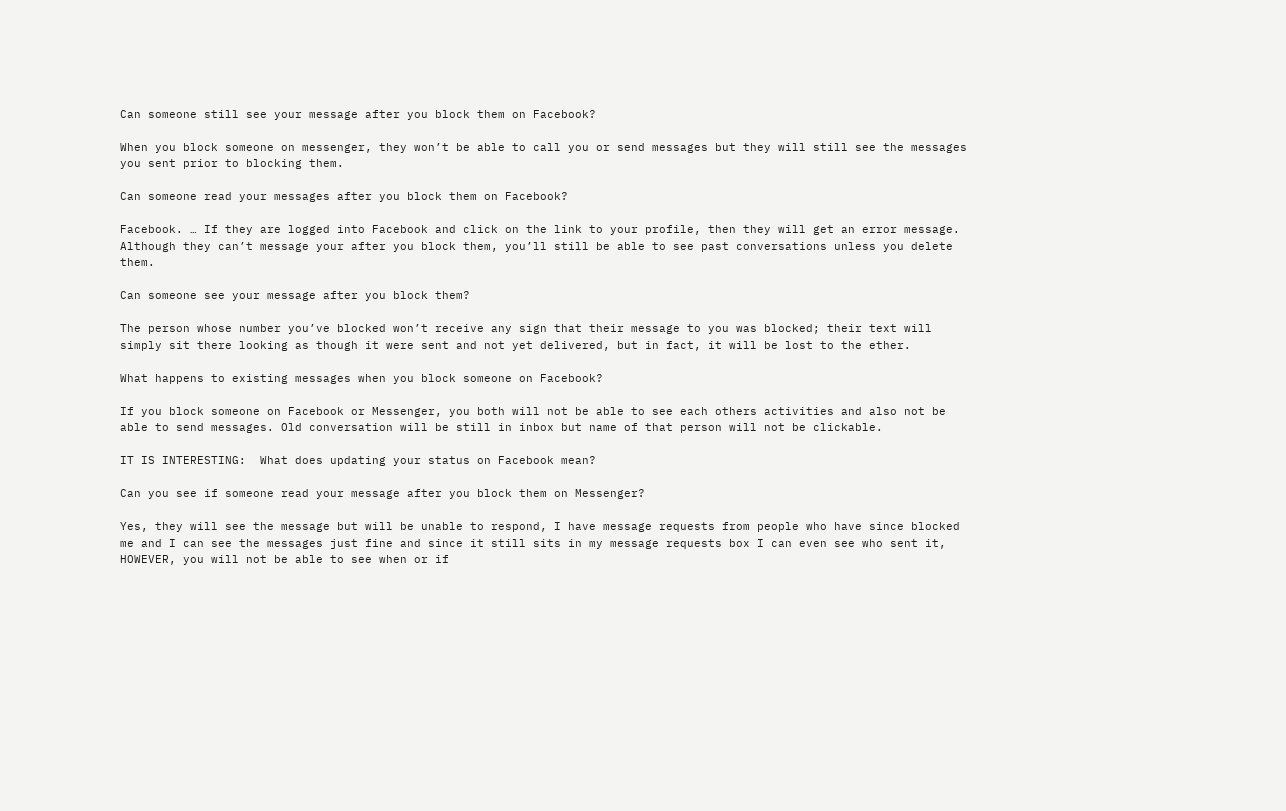Can someone still see your message after you block them on Facebook?

When you block someone on messenger, they won’t be able to call you or send messages but they will still see the messages you sent prior to blocking them.

Can someone read your messages after you block them on Facebook?

Facebook. … If they are logged into Facebook and click on the link to your profile, then they will get an error message. Although they can’t message your after you block them, you’ll still be able to see past conversations unless you delete them.

Can someone see your message after you block them?

The person whose number you’ve blocked won’t receive any sign that their message to you was blocked; their text will simply sit there looking as though it were sent and not yet delivered, but in fact, it will be lost to the ether.

What happens to existing messages when you block someone on Facebook?

If you block someone on Facebook or Messenger, you both will not be able to see each others activities and also not be able to send messages. Old conversation will be still in inbox but name of that person will not be clickable.

IT IS INTERESTING:  What does updating your status on Facebook mean?

Can you see if someone read your message after you block them on Messenger?

Yes, they will see the message but will be unable to respond, I have message requests from people who have since blocked me and I can see the messages just fine and since it still sits in my message requests box I can even see who sent it, HOWEVER, you will not be able to see when or if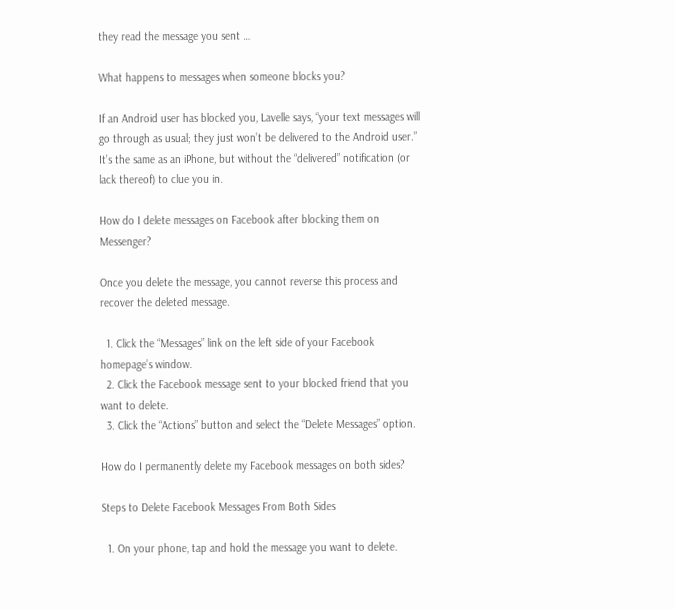they read the message you sent …

What happens to messages when someone blocks you?

If an Android user has blocked you, Lavelle says, “your text messages will go through as usual; they just won’t be delivered to the Android user.” It’s the same as an iPhone, but without the “delivered” notification (or lack thereof) to clue you in.

How do I delete messages on Facebook after blocking them on Messenger?

Once you delete the message, you cannot reverse this process and recover the deleted message.

  1. Click the “Messages” link on the left side of your Facebook homepage’s window.
  2. Click the Facebook message sent to your blocked friend that you want to delete.
  3. Click the “Actions” button and select the “Delete Messages” option.

How do I permanently delete my Facebook messages on both sides?

Steps to Delete Facebook Messages From Both Sides

  1. On your phone, tap and hold the message you want to delete.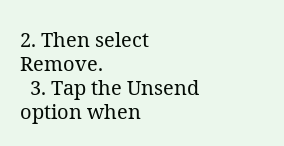2. Then select Remove.
  3. Tap the Unsend option when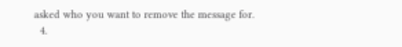asked who you want to remove the message for.
  4.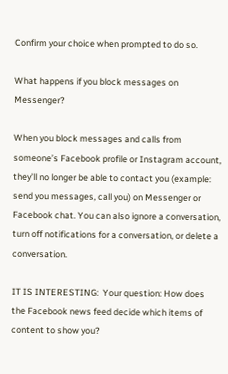Confirm your choice when prompted to do so.

What happens if you block messages on Messenger?

When you block messages and calls from someone’s Facebook profile or Instagram account, they’ll no longer be able to contact you (example: send you messages, call you) on Messenger or Facebook chat. You can also ignore a conversation, turn off notifications for a conversation, or delete a conversation.

IT IS INTERESTING:  Your question: How does the Facebook news feed decide which items of content to show you?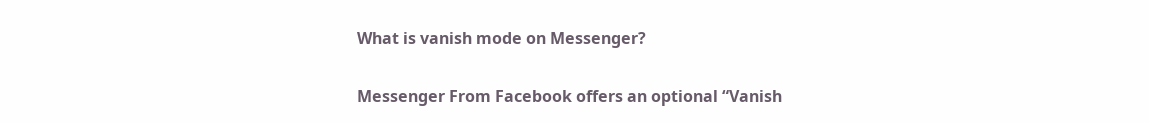What is vanish mode on Messenger?

Messenger From Facebook offers an optional “Vanish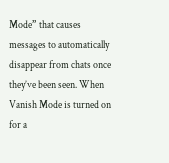Mode” that causes messages to automatically disappear from chats once they’ve been seen. When Vanish Mode is turned on for a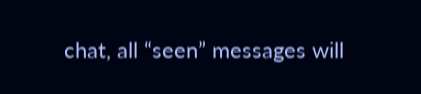chat, all “seen” messages will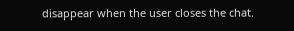disappear when the user closes the chat.